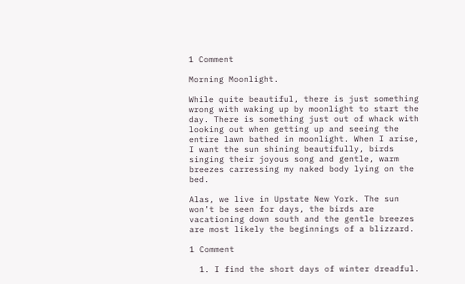1 Comment

Morning Moonlight.

While quite beautiful, there is just something wrong with waking up by moonlight to start the day. There is something just out of whack with looking out when getting up and seeing the entire lawn bathed in moonlight. When I arise, I want the sun shining beautifully, birds singing their joyous song and gentle, warm breezes carressing my naked body lying on the bed.

Alas, we live in Upstate New York. The sun won’t be seen for days, the birds are vacationing down south and the gentle breezes are most likely the beginnings of a blizzard.

1 Comment

  1. I find the short days of winter dreadful.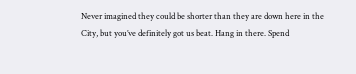Never imagined they could be shorter than they are down here in the City, but you’ve definitely got us beat. Hang in there. Spend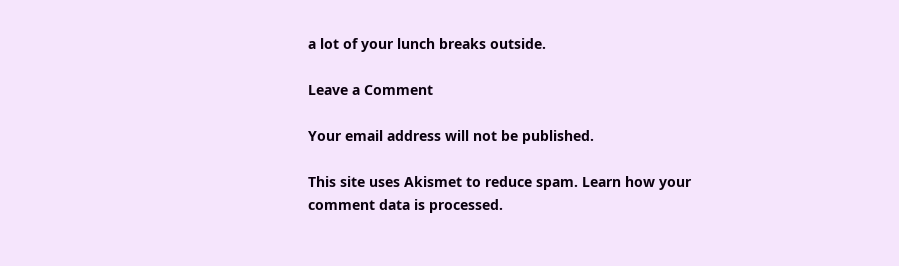a lot of your lunch breaks outside.

Leave a Comment

Your email address will not be published.

This site uses Akismet to reduce spam. Learn how your comment data is processed.